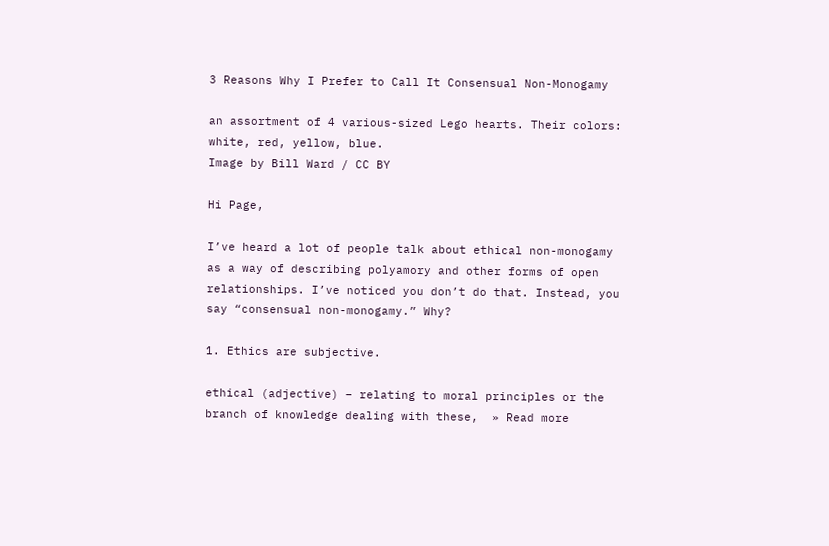3 Reasons Why I Prefer to Call It Consensual Non-Monogamy

an assortment of 4 various-sized Lego hearts. Their colors: white, red, yellow, blue.
Image by Bill Ward / CC BY

Hi Page,

I’ve heard a lot of people talk about ethical non-monogamy as a way of describing polyamory and other forms of open relationships. I’ve noticed you don’t do that. Instead, you say “consensual non-monogamy.” Why?

1. Ethics are subjective.

ethical (adjective) – relating to moral principles or the branch of knowledge dealing with these,  » Read more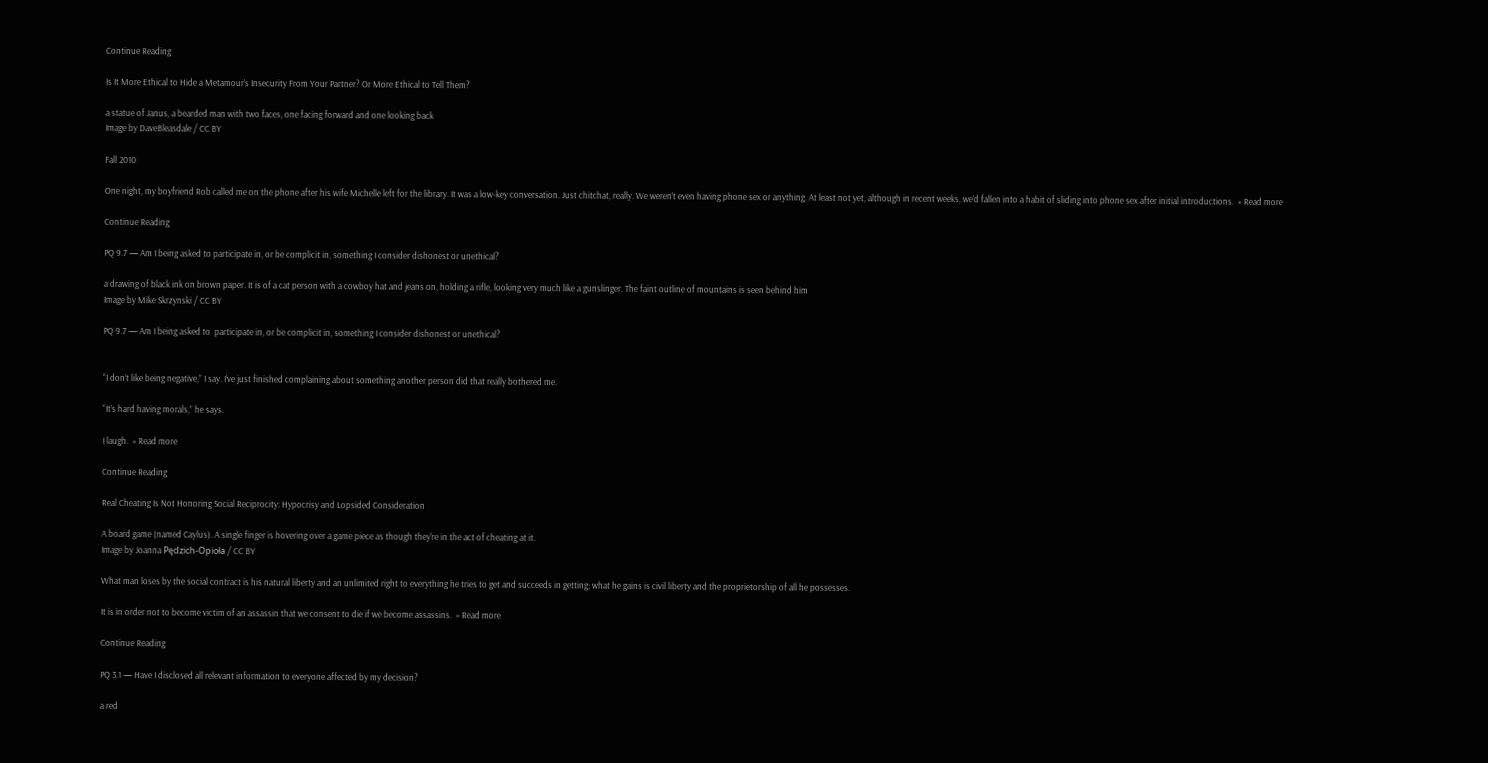Continue Reading

Is It More Ethical to Hide a Metamour’s Insecurity From Your Partner? Or More Ethical to Tell Them?

a statue of Janus, a bearded man with two faces, one facing forward and one looking back
Image by DaveBleasdale / CC BY

Fall 2010

One night, my boyfriend Rob called me on the phone after his wife Michelle left for the library. It was a low-key conversation. Just chitchat, really. We weren’t even having phone sex or anything. At least not yet, although in recent weeks, we’d fallen into a habit of sliding into phone sex after initial introductions.  » Read more

Continue Reading

PQ 9.7 — Am I being asked to participate in, or be complicit in, something I consider dishonest or unethical?

a drawing of black ink on brown paper. It is of a cat person with a cowboy hat and jeans on, holding a rifle, looking very much like a gunslinger. The faint outline of mountains is seen behind him
Image by Mike Skrzynski / CC BY

PQ 9.7 — Am I being asked to  participate in, or be complicit in, something I consider dishonest or unethical?


“I don’t like being negative,” I say. I’ve just finished complaining about something another person did that really bothered me.

“It’s hard having morals,” he says.

I laugh.  » Read more

Continue Reading

Real Cheating Is Not Honoring Social Reciprocity: Hypocrisy and Lopsided Consideration

A board game (named Caylus). A single finger is hovering over a game piece as though they're in the act of cheating at it.
Image by Joanna Pędzich-Opioła / CC BY

What man loses by the social contract is his natural liberty and an unlimited right to everything he tries to get and succeeds in getting; what he gains is civil liberty and the proprietorship of all he possesses.

It is in order not to become victim of an assassin that we consent to die if we become assassins.  » Read more

Continue Reading

PQ 3.1 — Have I disclosed all relevant information to everyone affected by my decision?

a red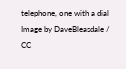telephone, one with a dial
Image by DaveBleasdale / CC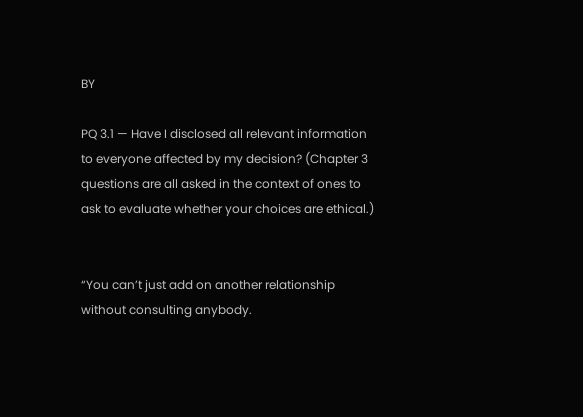BY

PQ 3.1 — Have I disclosed all relevant information to everyone affected by my decision? (Chapter 3 questions are all asked in the context of ones to ask to evaluate whether your choices are ethical.)


“You can’t just add on another relationship without consulting anybody.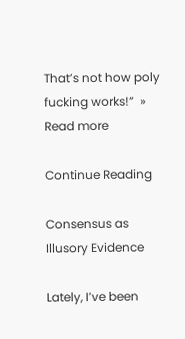That’s not how poly fucking works!”  » Read more

Continue Reading

Consensus as Illusory Evidence

Lately, I’ve been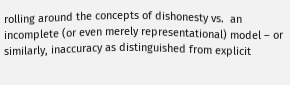rolling around the concepts of dishonesty vs.  an incomplete (or even merely representational) model – or similarly, inaccuracy as distinguished from explicit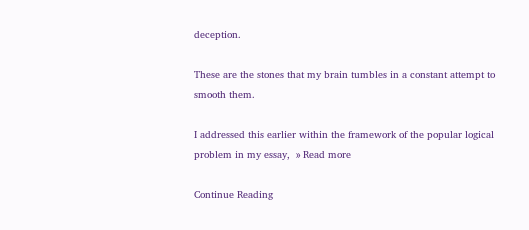deception.

These are the stones that my brain tumbles in a constant attempt to smooth them.

I addressed this earlier within the framework of the popular logical problem in my essay,  » Read more

Continue Reading